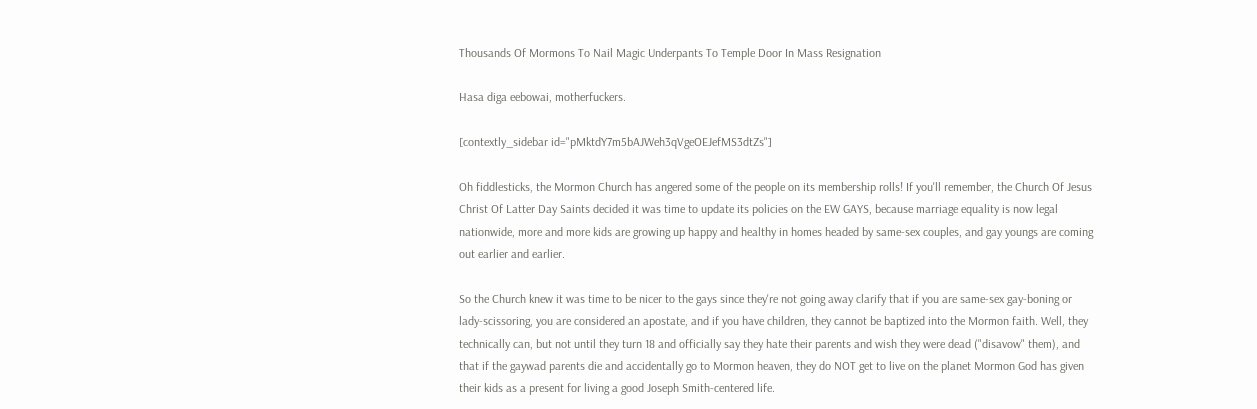Thousands Of Mormons To Nail Magic Underpants To Temple Door In Mass Resignation

Hasa diga eebowai, motherfuckers.

[contextly_sidebar id="pMktdY7m5bAJWeh3qVgeOEJefMS3dtZs"]

Oh fiddlesticks, the Mormon Church has angered some of the people on its membership rolls! If you'll remember, the Church Of Jesus Christ Of Latter Day Saints decided it was time to update its policies on the EW GAYS, because marriage equality is now legal nationwide, more and more kids are growing up happy and healthy in homes headed by same-sex couples, and gay youngs are coming out earlier and earlier.

So the Church knew it was time to be nicer to the gays since they're not going away clarify that if you are same-sex gay-boning or lady-scissoring, you are considered an apostate, and if you have children, they cannot be baptized into the Mormon faith. Well, they technically can, but not until they turn 18 and officially say they hate their parents and wish they were dead ("disavow" them), and that if the gaywad parents die and accidentally go to Mormon heaven, they do NOT get to live on the planet Mormon God has given their kids as a present for living a good Joseph Smith-centered life.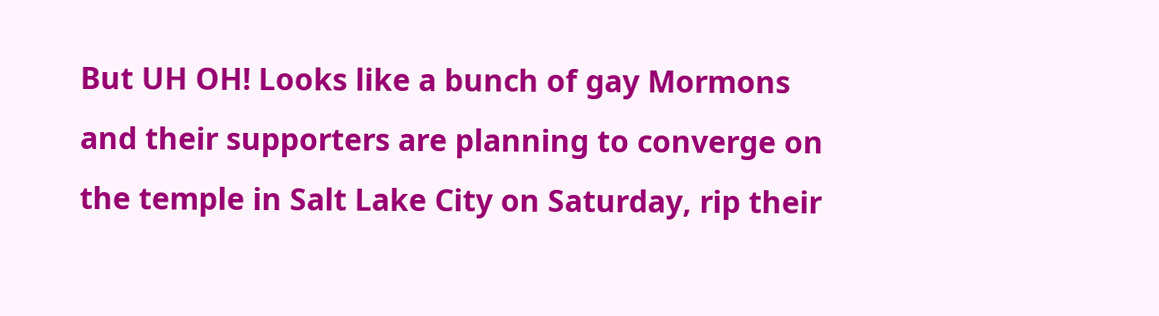But UH OH! Looks like a bunch of gay Mormons and their supporters are planning to converge on the temple in Salt Lake City on Saturday, rip their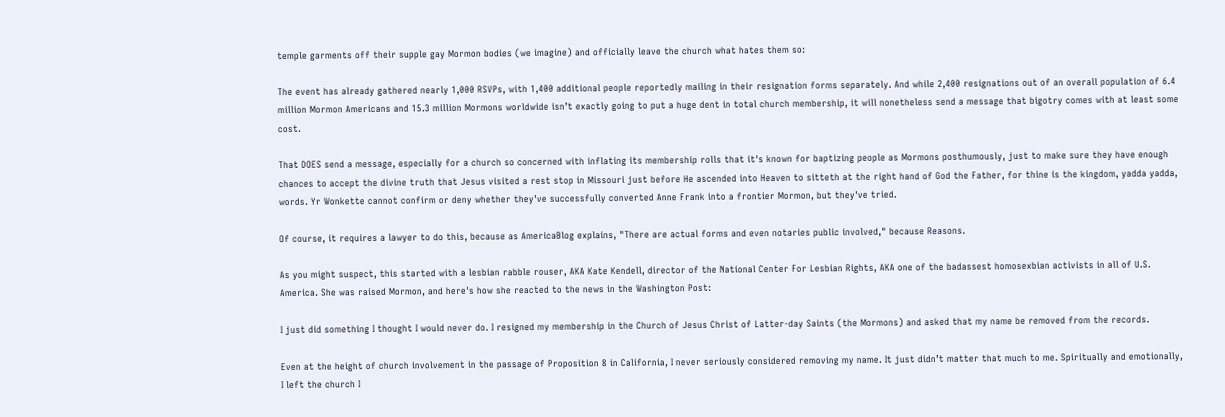temple garments off their supple gay Mormon bodies (we imagine) and officially leave the church what hates them so:

The event has already gathered nearly 1,000 RSVPs, with 1,400 additional people reportedly mailing in their resignation forms separately. And while 2,400 resignations out of an overall population of 6.4 million Mormon Americans and 15.3 million Mormons worldwide isn’t exactly going to put a huge dent in total church membership, it will nonetheless send a message that bigotry comes with at least some cost.

That DOES send a message, especially for a church so concerned with inflating its membership rolls that it's known for baptizing people as Mormons posthumously, just to make sure they have enough chances to accept the divine truth that Jesus visited a rest stop in Missouri just before He ascended into Heaven to sitteth at the right hand of God the Father, for thine is the kingdom, yadda yadda, words. Yr Wonkette cannot confirm or deny whether they've successfully converted Anne Frank into a frontier Mormon, but they've tried.

Of course, it requires a lawyer to do this, because as AmericaBlog explains, "There are actual forms and even notaries public involved," because Reasons.

As you might suspect, this started with a lesbian rabble rouser, AKA Kate Kendell, director of the National Center For Lesbian Rights, AKA one of the badassest homosexbian activists in all of U.S. America. She was raised Mormon, and here's how she reacted to the news in the Washington Post:

I just did something I thought I would never do. I resigned my membership in the Church of Jesus Christ of Latter-day Saints (the Mormons) and asked that my name be removed from the records.

Even at the height of church involvement in the passage of Proposition 8 in California, I never seriously considered removing my name. It just didn’t matter that much to me. Spiritually and emotionally, I left the church I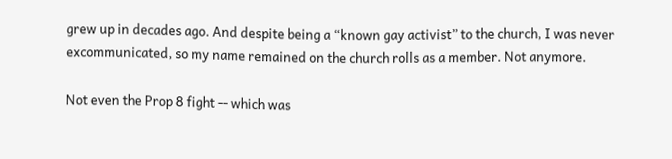grew up in decades ago. And despite being a “known gay activist” to the church, I was never excommunicated, so my name remained on the church rolls as a member. Not anymore.

Not even the Prop 8 fight -- which was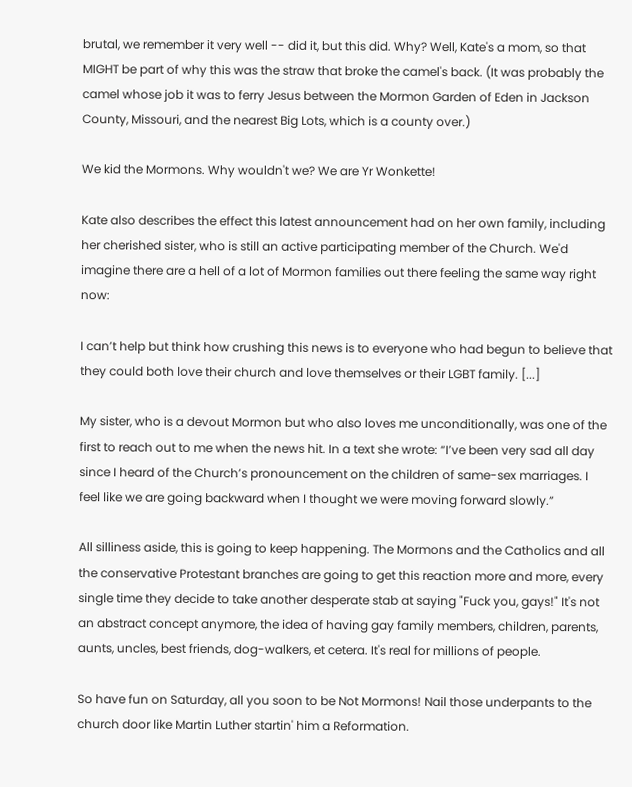brutal, we remember it very well -- did it, but this did. Why? Well, Kate's a mom, so that MIGHT be part of why this was the straw that broke the camel's back. (It was probably the camel whose job it was to ferry Jesus between the Mormon Garden of Eden in Jackson County, Missouri, and the nearest Big Lots, which is a county over.)

We kid the Mormons. Why wouldn't we? We are Yr Wonkette!

Kate also describes the effect this latest announcement had on her own family, including her cherished sister, who is still an active participating member of the Church. We'd imagine there are a hell of a lot of Mormon families out there feeling the same way right now:

I can’t help but think how crushing this news is to everyone who had begun to believe that they could both love their church and love themselves or their LGBT family. [...]

My sister, who is a devout Mormon but who also loves me unconditionally, was one of the first to reach out to me when the news hit. In a text she wrote: “I’ve been very sad all day since I heard of the Church’s pronouncement on the children of same-sex marriages. I feel like we are going backward when I thought we were moving forward slowly.”

All silliness aside, this is going to keep happening. The Mormons and the Catholics and all the conservative Protestant branches are going to get this reaction more and more, every single time they decide to take another desperate stab at saying "Fuck you, gays!" It's not an abstract concept anymore, the idea of having gay family members, children, parents, aunts, uncles, best friends, dog-walkers, et cetera. It's real for millions of people.

So have fun on Saturday, all you soon to be Not Mormons! Nail those underpants to the church door like Martin Luther startin' him a Reformation.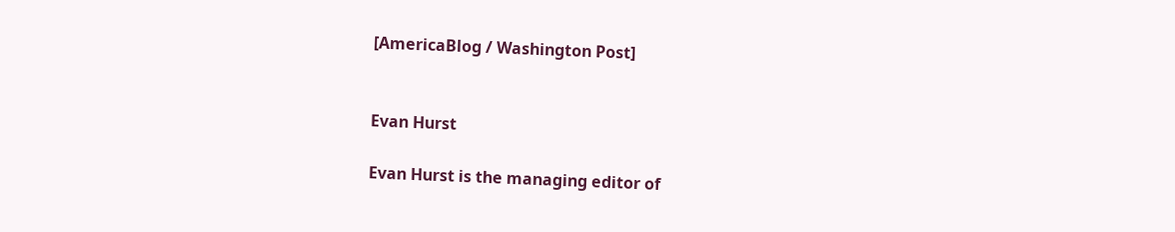[AmericaBlog / Washington Post]


Evan Hurst

Evan Hurst is the managing editor of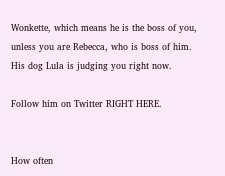Wonkette, which means he is the boss of you, unless you are Rebecca, who is boss of him. His dog Lula is judging you right now.

Follow him on Twitter RIGHT HERE.


How often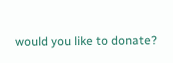would you like to donate?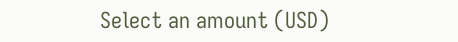Select an amount (USD)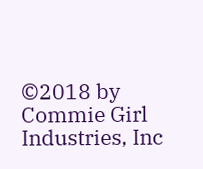©2018 by Commie Girl Industries, Inc